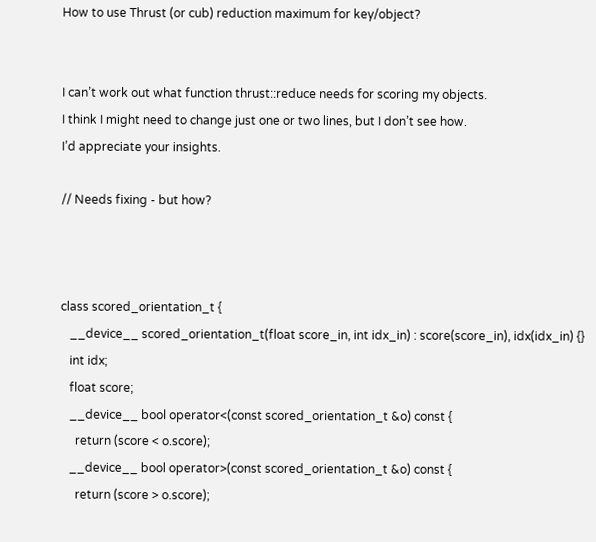How to use Thrust (or cub) reduction maximum for key/object?


I can’t work out what function thrust::reduce needs for scoring my objects.
I think I might need to change just one or two lines, but I don’t see how.
I’d appreciate your insights.

// Needs fixing - but how?



class scored_orientation_t {
   __device__ scored_orientation_t(float score_in, int idx_in) : score(score_in), idx(idx_in) {}
   int idx;
   float score;
   __device__ bool operator<(const scored_orientation_t &o) const {
     return (score < o.score);
   __device__ bool operator>(const scored_orientation_t &o) const {
     return (score > o.score);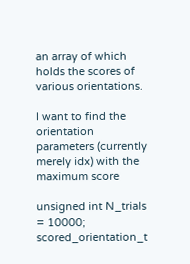an array of which holds the scores of various orientations.

I want to find the orientation parameters (currently merely idx) with the maximum score

unsigned int N_trials = 10000;
scored_orientation_t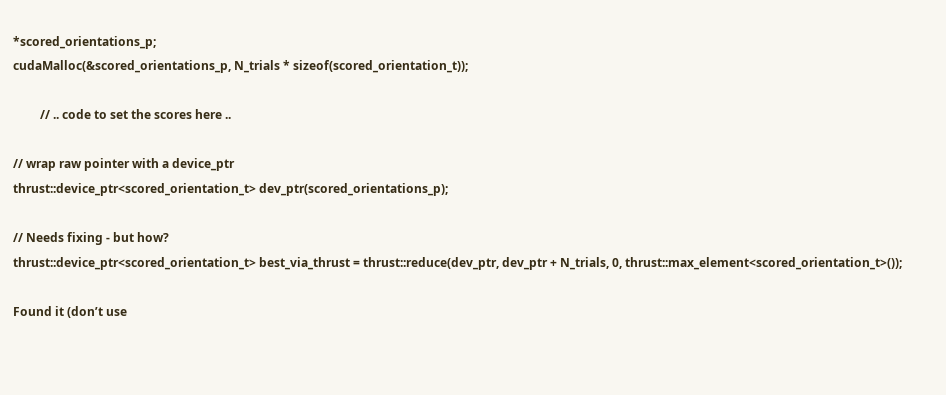*scored_orientations_p;
cudaMalloc(&scored_orientations_p, N_trials * sizeof(scored_orientation_t));

         // .. code to set the scores here ..

// wrap raw pointer with a device_ptr
thrust::device_ptr<scored_orientation_t> dev_ptr(scored_orientations_p);

// Needs fixing - but how?
thrust::device_ptr<scored_orientation_t> best_via_thrust = thrust::reduce(dev_ptr, dev_ptr + N_trials, 0, thrust::max_element<scored_orientation_t>());

Found it (don’t use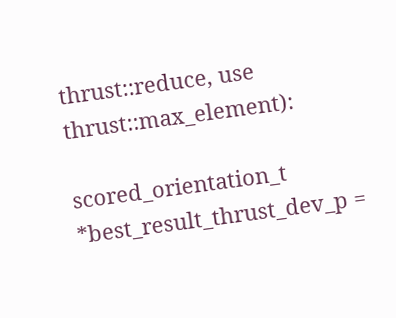thrust::reduce, use thrust::max_element):

scored_orientation_t *best_result_thrust_dev_p =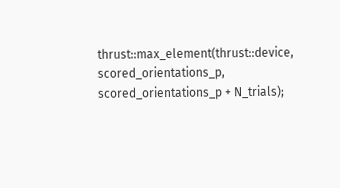thrust::max_element(thrust::device, scored_orientations_p, scored_orientations_p + N_trials);